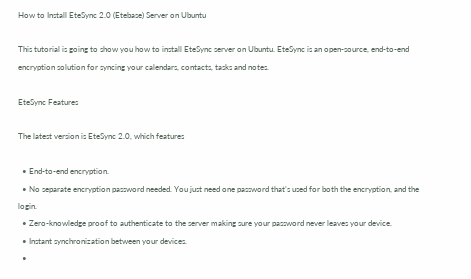How to Install EteSync 2.0 (Etebase) Server on Ubuntu

This tutorial is going to show you how to install EteSync server on Ubuntu. EteSync is an open-source, end-to-end encryption solution for syncing your calendars, contacts, tasks and notes.

EteSync Features

The latest version is EteSync 2.0, which features

  • End-to-end encryption.
  • No separate encryption password needed. You just need one password that’s used for both the encryption, and the login.
  • Zero-knowledge proof to authenticate to the server making sure your password never leaves your device.
  • Instant synchronization between your devices.
  •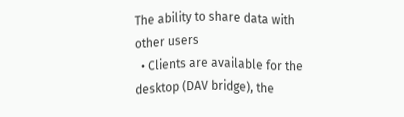The ability to share data with other users
  • Clients are available for the desktop (DAV bridge), the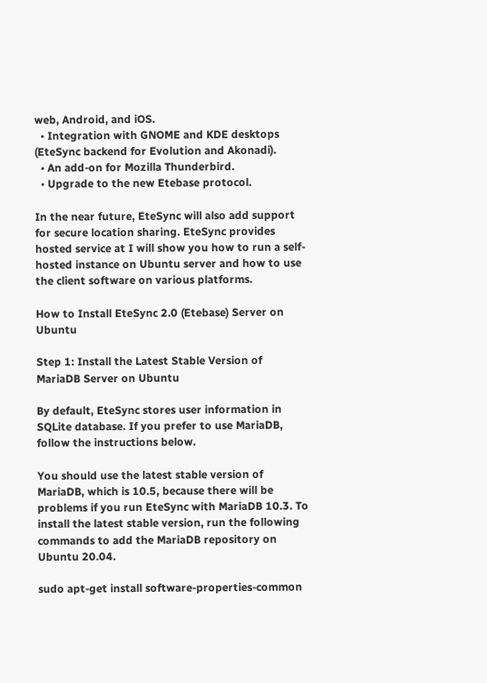web, Android, and iOS.
  • Integration with GNOME and KDE desktops (EteSync backend for Evolution and Akonadi).
  • An add-on for Mozilla Thunderbird.
  • Upgrade to the new Etebase protocol.

In the near future, EteSync will also add support for secure location sharing. EteSync provides hosted service at I will show you how to run a self-hosted instance on Ubuntu server and how to use the client software on various platforms.

How to Install EteSync 2.0 (Etebase) Server on Ubuntu

Step 1: Install the Latest Stable Version of MariaDB Server on Ubuntu

By default, EteSync stores user information in SQLite database. If you prefer to use MariaDB, follow the instructions below.

You should use the latest stable version of MariaDB, which is 10.5, because there will be problems if you run EteSync with MariaDB 10.3. To install the latest stable version, run the following commands to add the MariaDB repository on Ubuntu 20.04.

sudo apt-get install software-properties-common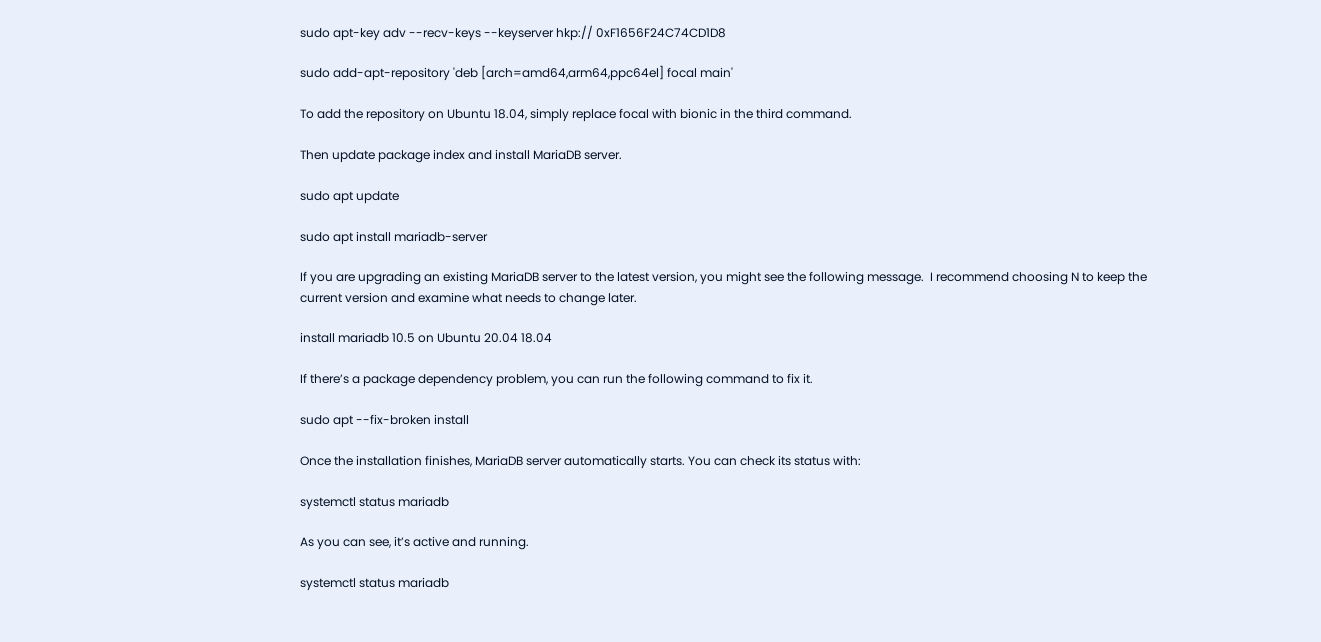sudo apt-key adv --recv-keys --keyserver hkp:// 0xF1656F24C74CD1D8

sudo add-apt-repository 'deb [arch=amd64,arm64,ppc64el] focal main'

To add the repository on Ubuntu 18.04, simply replace focal with bionic in the third command.

Then update package index and install MariaDB server.

sudo apt update

sudo apt install mariadb-server

If you are upgrading an existing MariaDB server to the latest version, you might see the following message.  I recommend choosing N to keep the current version and examine what needs to change later.

install mariadb 10.5 on Ubuntu 20.04 18.04

If there’s a package dependency problem, you can run the following command to fix it.

sudo apt --fix-broken install

Once the installation finishes, MariaDB server automatically starts. You can check its status with:

systemctl status mariadb

As you can see, it’s active and running.

systemctl status mariadb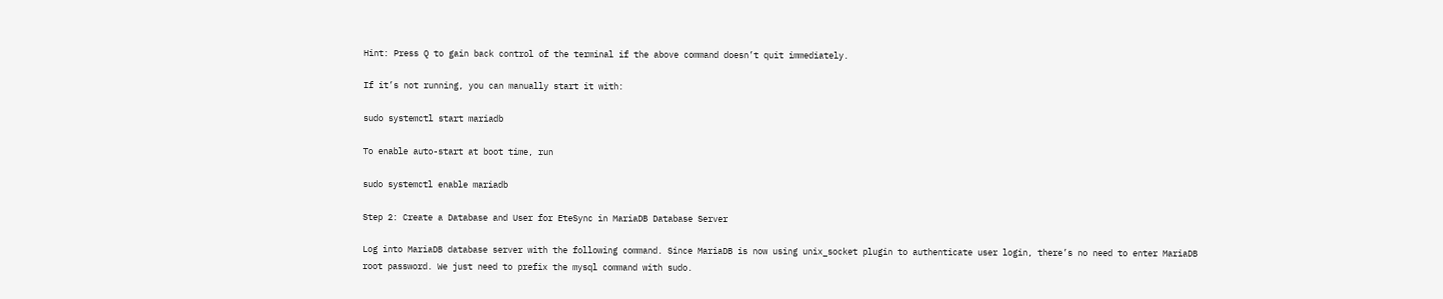Hint: Press Q to gain back control of the terminal if the above command doesn’t quit immediately.

If it’s not running, you can manually start it with:

sudo systemctl start mariadb

To enable auto-start at boot time, run

sudo systemctl enable mariadb

Step 2: Create a Database and User for EteSync in MariaDB Database Server

Log into MariaDB database server with the following command. Since MariaDB is now using unix_socket plugin to authenticate user login, there’s no need to enter MariaDB root password. We just need to prefix the mysql command with sudo.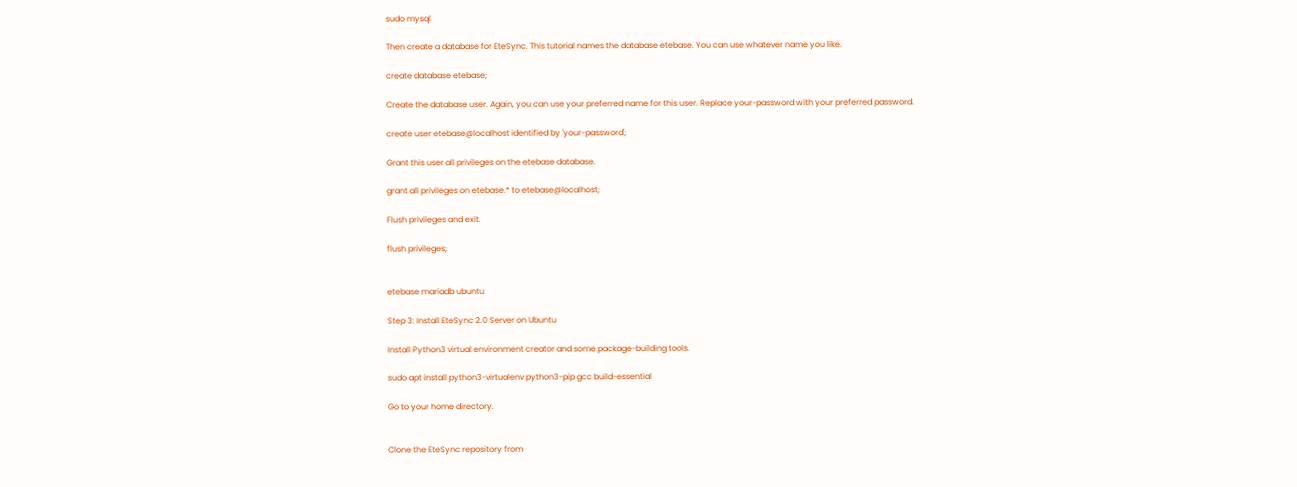sudo mysql

Then create a database for EteSync. This tutorial names the database etebase. You can use whatever name you like.

create database etebase;

Create the database user. Again, you can use your preferred name for this user. Replace your-password with your preferred password.

create user etebase@localhost identified by 'your-password';

Grant this user all privileges on the etebase database.

grant all privileges on etebase.* to etebase@localhost;

Flush privileges and exit.

flush privileges;


etebase mariadb ubuntu

Step 3: Install EteSync 2.0 Server on Ubuntu

Install Python3 virtual environment creator and some package-building tools.

sudo apt install python3-virtualenv python3-pip gcc build-essential

Go to your home directory.


Clone the EteSync repository from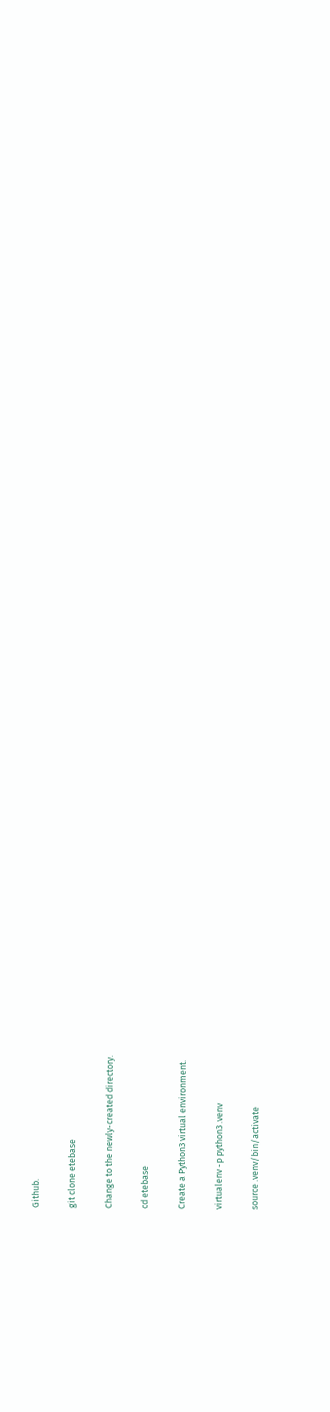Github.

git clone etebase

Change to the newly-created directory.

cd etebase

Create a Python3 virtual environment.

virtualenv -p python3 .venv

source .venv/bin/activate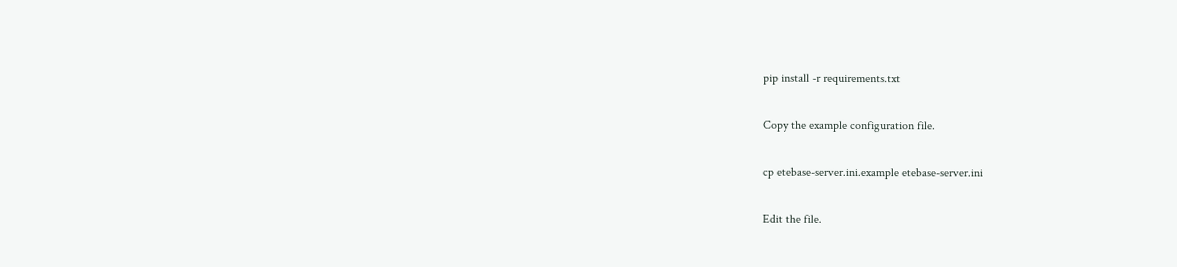pip install -r requirements.txt

Copy the example configuration file.

cp etebase-server.ini.example etebase-server.ini

Edit the file.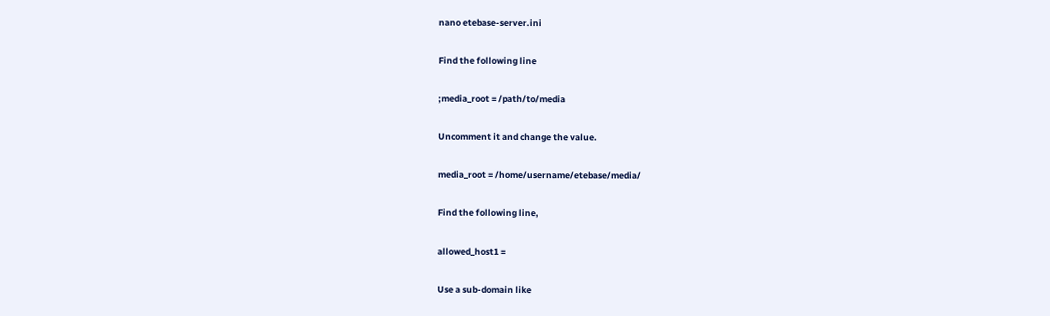nano etebase-server.ini

Find the following line

;media_root = /path/to/media

Uncomment it and change the value.

media_root = /home/username/etebase/media/

Find the following line,

allowed_host1 =

Use a sub-domain like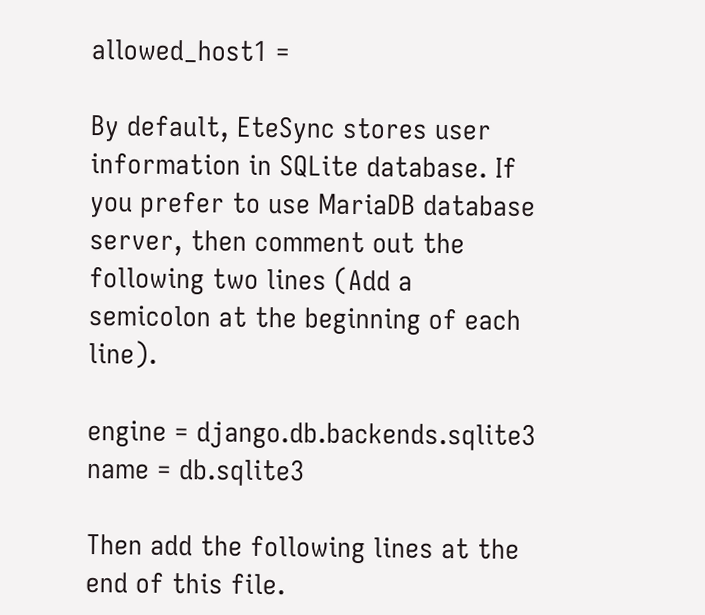allowed_host1 =

By default, EteSync stores user information in SQLite database. If you prefer to use MariaDB database server, then comment out the following two lines (Add a semicolon at the beginning of each line).

engine = django.db.backends.sqlite3
name = db.sqlite3

Then add the following lines at the end of this file.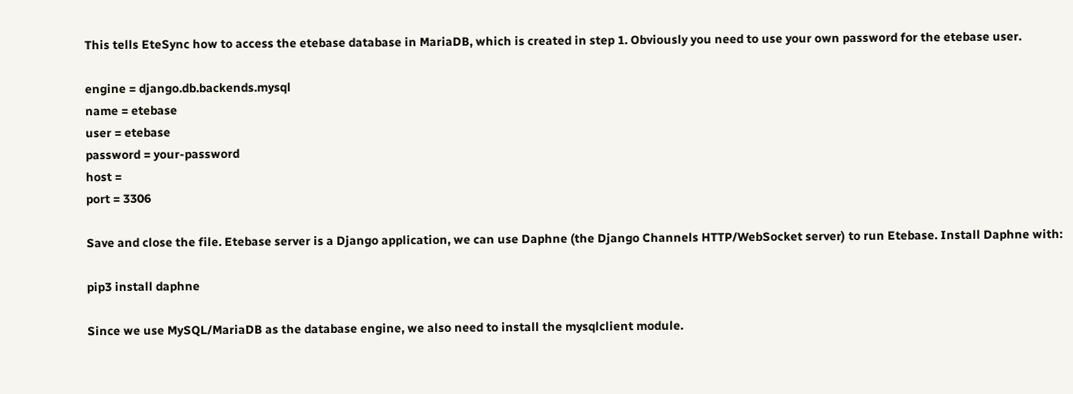This tells EteSync how to access the etebase database in MariaDB, which is created in step 1. Obviously you need to use your own password for the etebase user.

engine = django.db.backends.mysql
name = etebase
user = etebase
password = your-password
host =
port = 3306

Save and close the file. Etebase server is a Django application, we can use Daphne (the Django Channels HTTP/WebSocket server) to run Etebase. Install Daphne with:

pip3 install daphne

Since we use MySQL/MariaDB as the database engine, we also need to install the mysqlclient module.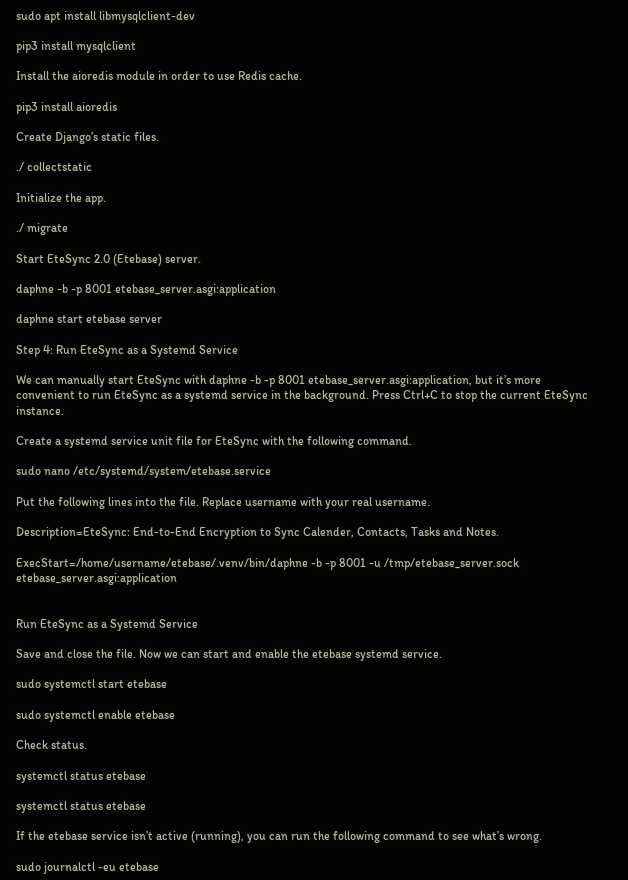sudo apt install libmysqlclient-dev

pip3 install mysqlclient

Install the aioredis module in order to use Redis cache.

pip3 install aioredis

Create Django’s static files.

./ collectstatic

Initialize the app.

./ migrate

Start EteSync 2.0 (Etebase) server.

daphne -b -p 8001 etebase_server.asgi:application

daphne start etebase server

Step 4: Run EteSync as a Systemd Service

We can manually start EteSync with daphne -b -p 8001 etebase_server.asgi:application, but it’s more convenient to run EteSync as a systemd service in the background. Press Ctrl+C to stop the current EteSync instance.

Create a systemd service unit file for EteSync with the following command.

sudo nano /etc/systemd/system/etebase.service

Put the following lines into the file. Replace username with your real username.

Description=EteSync: End-to-End Encryption to Sync Calender, Contacts, Tasks and Notes.

ExecStart=/home/username/etebase/.venv/bin/daphne -b -p 8001 -u /tmp/etebase_server.sock etebase_server.asgi:application


Run EteSync as a Systemd Service

Save and close the file. Now we can start and enable the etebase systemd service.

sudo systemctl start etebase

sudo systemctl enable etebase

Check status.

systemctl status etebase

systemctl status etebase

If the etebase service isn’t active (running), you can run the following command to see what’s wrong.

sudo journalctl -eu etebase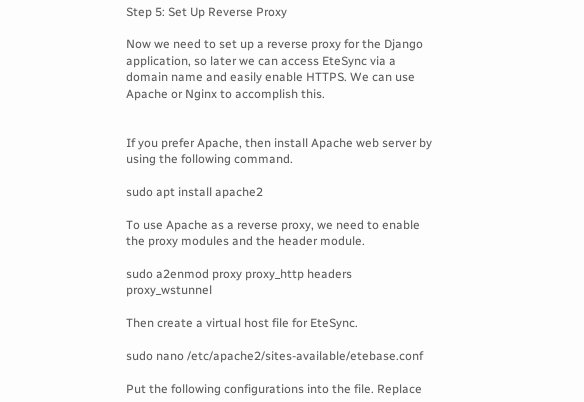Step 5: Set Up Reverse Proxy

Now we need to set up a reverse proxy for the Django application, so later we can access EteSync via a domain name and easily enable HTTPS. We can use Apache or Nginx to accomplish this.


If you prefer Apache, then install Apache web server by using the following command.

sudo apt install apache2

To use Apache as a reverse proxy, we need to enable the proxy modules and the header module.

sudo a2enmod proxy proxy_http headers proxy_wstunnel

Then create a virtual host file for EteSync.

sudo nano /etc/apache2/sites-available/etebase.conf

Put the following configurations into the file. Replace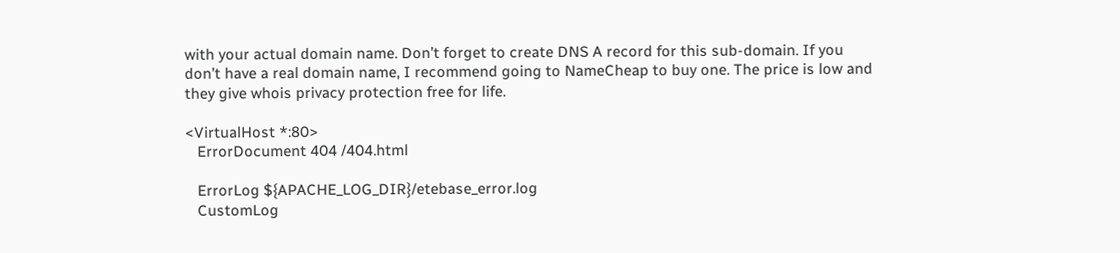with your actual domain name. Don’t forget to create DNS A record for this sub-domain. If you don’t have a real domain name, I recommend going to NameCheap to buy one. The price is low and they give whois privacy protection free for life.

<VirtualHost *:80>
   ErrorDocument 404 /404.html

   ErrorLog ${APACHE_LOG_DIR}/etebase_error.log
   CustomLog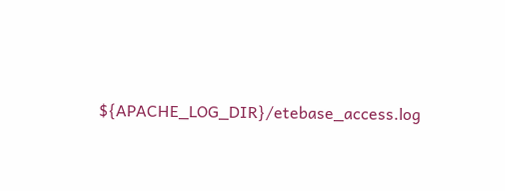${APACHE_LOG_DIR}/etebase_access.log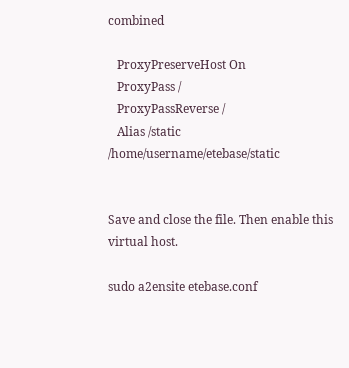combined

   ProxyPreserveHost On
   ProxyPass /
   ProxyPassReverse /
   Alias /static /home/username/etebase/static


Save and close the file. Then enable this virtual host.

sudo a2ensite etebase.conf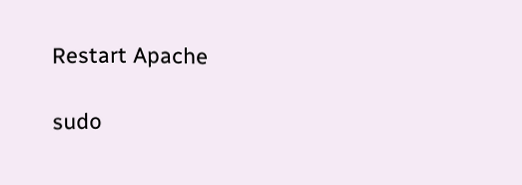Restart Apache

sudo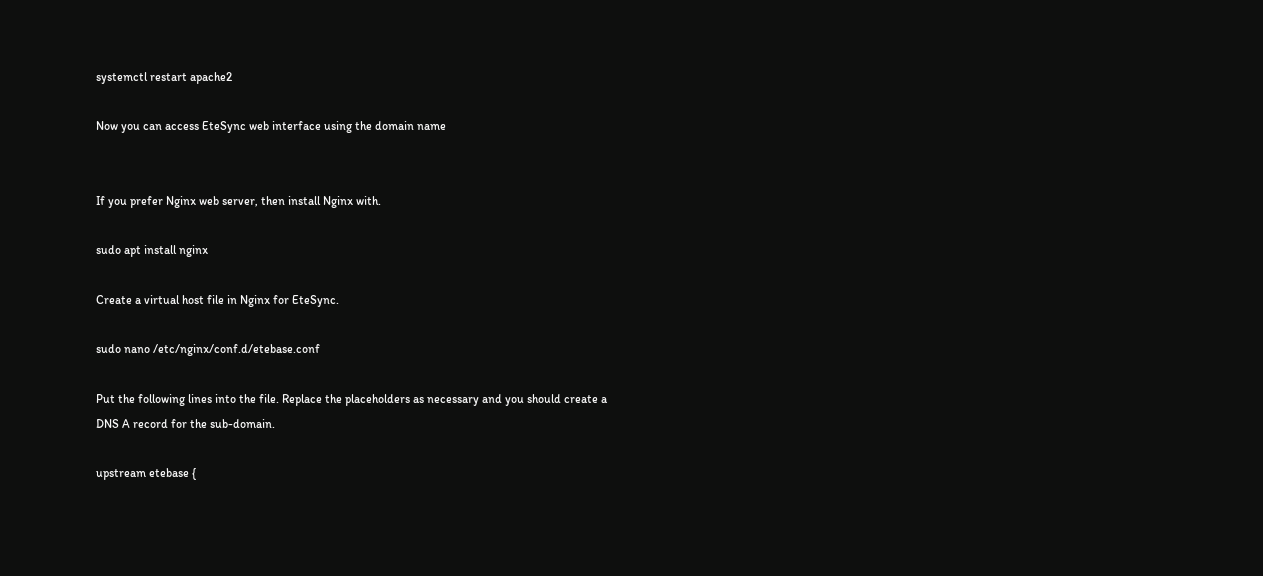systemctl restart apache2

Now you can access EteSync web interface using the domain name


If you prefer Nginx web server, then install Nginx with.

sudo apt install nginx

Create a virtual host file in Nginx for EteSync.

sudo nano /etc/nginx/conf.d/etebase.conf

Put the following lines into the file. Replace the placeholders as necessary and you should create a DNS A record for the sub-domain.

upstream etebase {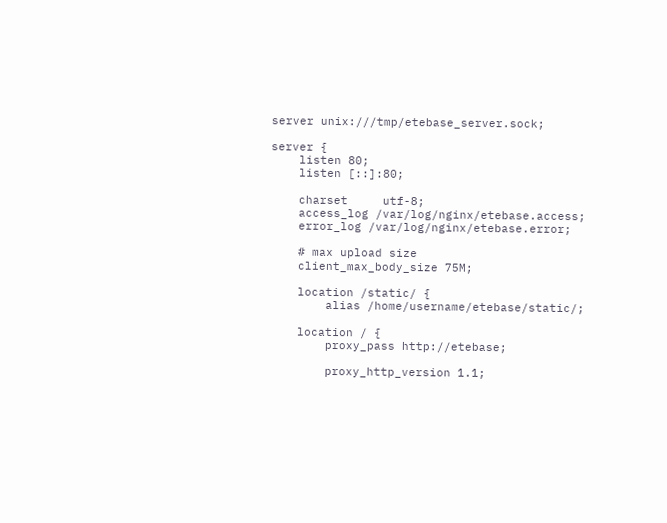server unix:///tmp/etebase_server.sock;

server {
    listen 80;
    listen [::]:80;

    charset     utf-8;
    access_log /var/log/nginx/etebase.access;
    error_log /var/log/nginx/etebase.error;

    # max upload size
    client_max_body_size 75M;

    location /static/ {
        alias /home/username/etebase/static/;

    location / {
        proxy_pass http://etebase;

        proxy_http_version 1.1;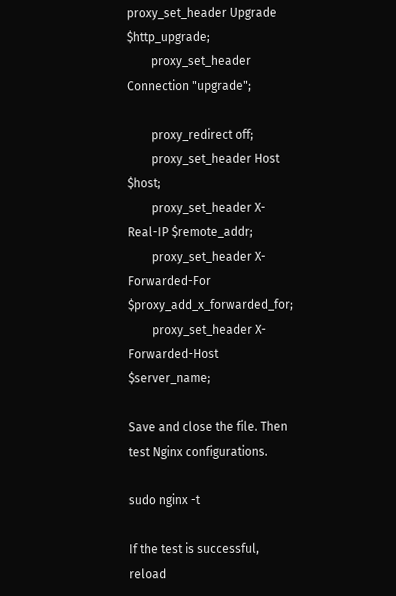proxy_set_header Upgrade $http_upgrade;
        proxy_set_header Connection "upgrade";

        proxy_redirect off;
        proxy_set_header Host $host;
        proxy_set_header X-Real-IP $remote_addr;
        proxy_set_header X-Forwarded-For $proxy_add_x_forwarded_for;
        proxy_set_header X-Forwarded-Host $server_name;

Save and close the file. Then test Nginx configurations.

sudo nginx -t

If the test is successful, reload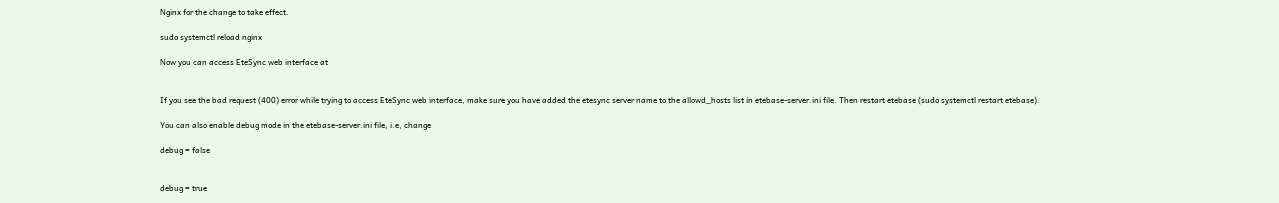Nginx for the change to take effect.

sudo systemctl reload nginx

Now you can access EteSync web interface at


If you see the bad request (400) error while trying to access EteSync web interface, make sure you have added the etesync server name to the allowd_hosts list in etebase-server.ini file. Then restart etebase (sudo systemctl restart etebase).

You can also enable debug mode in the etebase-server.ini file, i.e, change

debug = false


debug = true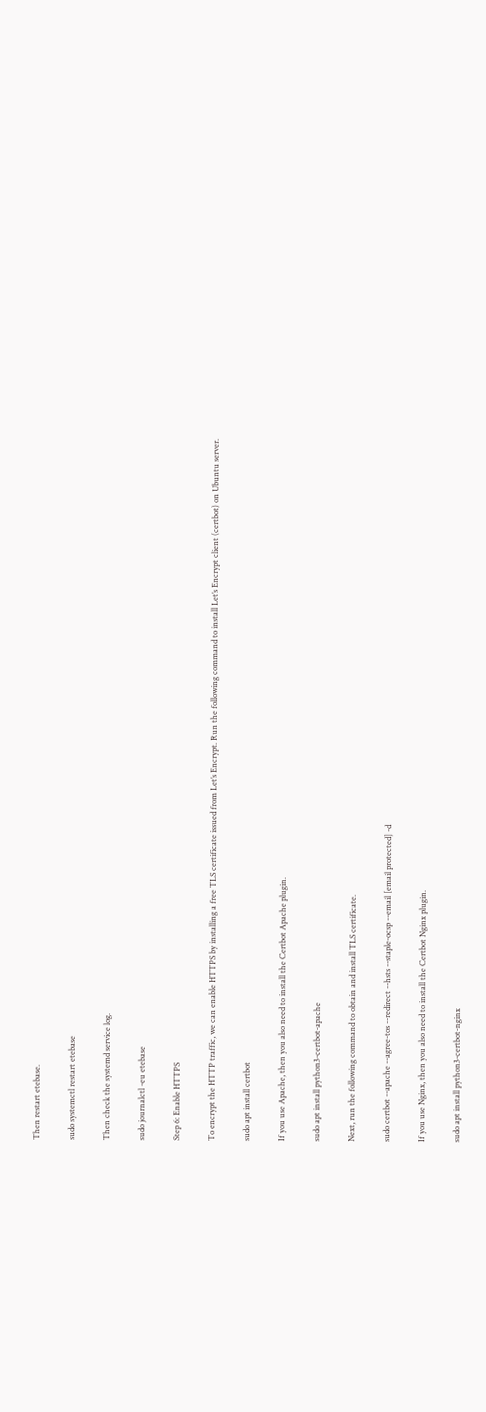Then restart etebase.

sudo systemctl restart etebase

Then check the systemd service log.

sudo journalctl -eu etebase

Step 6: Enable HTTPS

To encrypt the HTTP traffic, we can enable HTTPS by installing a free TLS certificate issued from Let’s Encrypt. Run the following command to install Let’s Encrypt client (certbot) on Ubuntu server.

sudo apt install certbot

If you use Apache, then you also need to install the Certbot Apache plugin.

sudo apt install python3-certbot-apache

Next, run the following command to obtain and install TLS certificate.

sudo certbot --apache --agree-tos --redirect --hsts --staple-ocsp --email [email protected] -d

If you use Nginx, then you also need to install the Certbot Nginx plugin.

sudo apt install python3-certbot-nginx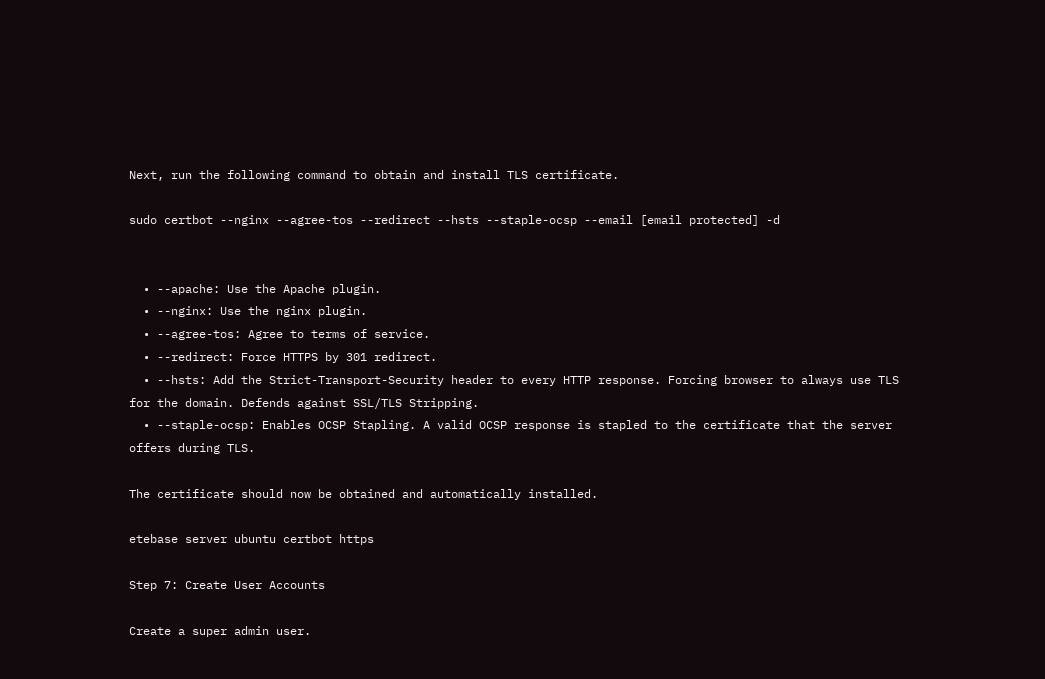Next, run the following command to obtain and install TLS certificate.

sudo certbot --nginx --agree-tos --redirect --hsts --staple-ocsp --email [email protected] -d


  • --apache: Use the Apache plugin.
  • --nginx: Use the nginx plugin.
  • --agree-tos: Agree to terms of service.
  • --redirect: Force HTTPS by 301 redirect.
  • --hsts: Add the Strict-Transport-Security header to every HTTP response. Forcing browser to always use TLS for the domain. Defends against SSL/TLS Stripping.
  • --staple-ocsp: Enables OCSP Stapling. A valid OCSP response is stapled to the certificate that the server offers during TLS.

The certificate should now be obtained and automatically installed.

etebase server ubuntu certbot https

Step 7: Create User Accounts

Create a super admin user.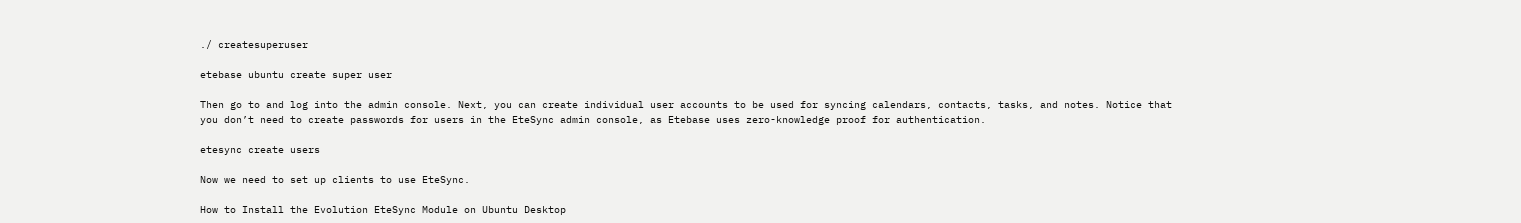./ createsuperuser

etebase ubuntu create super user

Then go to and log into the admin console. Next, you can create individual user accounts to be used for syncing calendars, contacts, tasks, and notes. Notice that you don’t need to create passwords for users in the EteSync admin console, as Etebase uses zero-knowledge proof for authentication.

etesync create users

Now we need to set up clients to use EteSync.

How to Install the Evolution EteSync Module on Ubuntu Desktop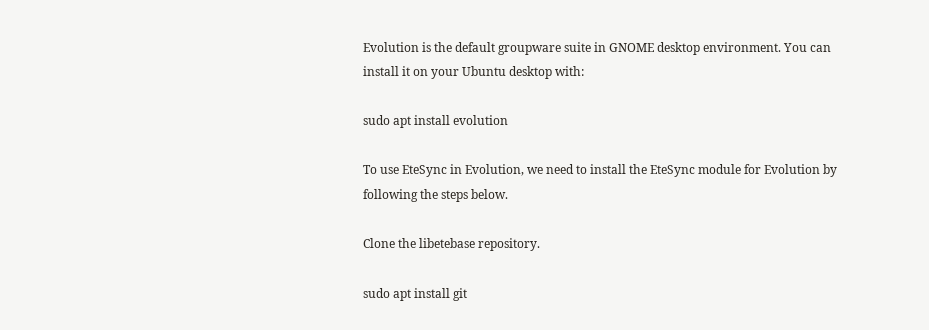Evolution is the default groupware suite in GNOME desktop environment. You can install it on your Ubuntu desktop with:

sudo apt install evolution

To use EteSync in Evolution, we need to install the EteSync module for Evolution by following the steps below.

Clone the libetebase repository.

sudo apt install git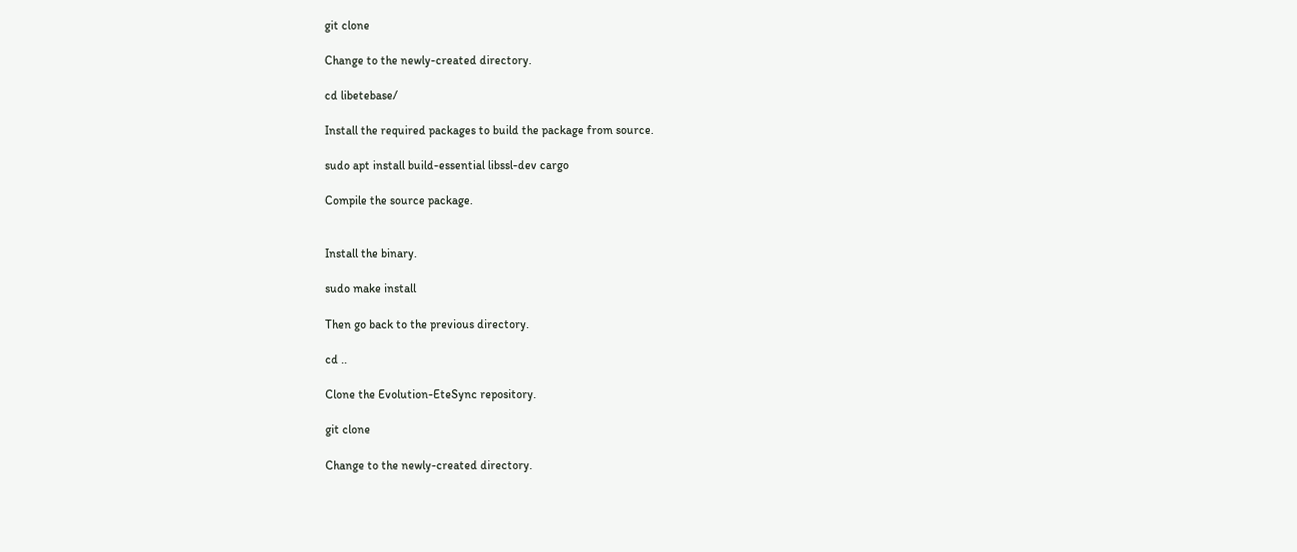git clone

Change to the newly-created directory.

cd libetebase/

Install the required packages to build the package from source.

sudo apt install build-essential libssl-dev cargo

Compile the source package.


Install the binary.

sudo make install

Then go back to the previous directory.

cd ..

Clone the Evolution-EteSync repository.

git clone

Change to the newly-created directory.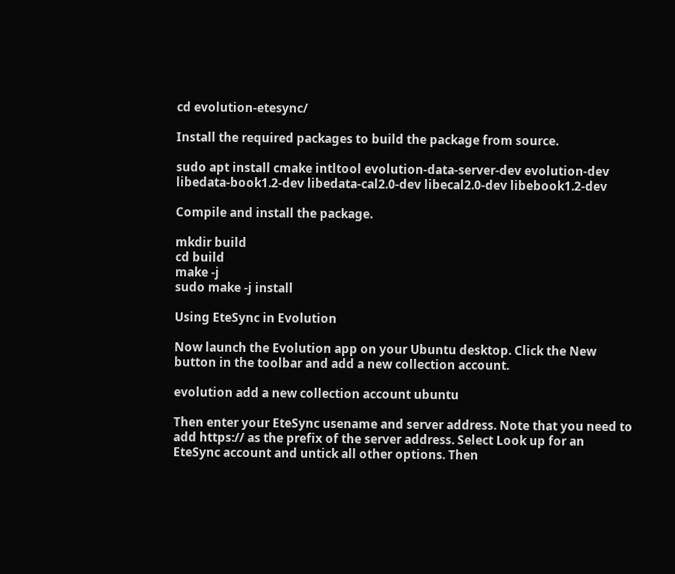cd evolution-etesync/

Install the required packages to build the package from source.

sudo apt install cmake intltool evolution-data-server-dev evolution-dev libedata-book1.2-dev libedata-cal2.0-dev libecal2.0-dev libebook1.2-dev

Compile and install the package.

mkdir build
cd build
make -j
sudo make -j install

Using EteSync in Evolution

Now launch the Evolution app on your Ubuntu desktop. Click the New button in the toolbar and add a new collection account.

evolution add a new collection account ubuntu

Then enter your EteSync usename and server address. Note that you need to add https:// as the prefix of the server address. Select Look up for an EteSync account and untick all other options. Then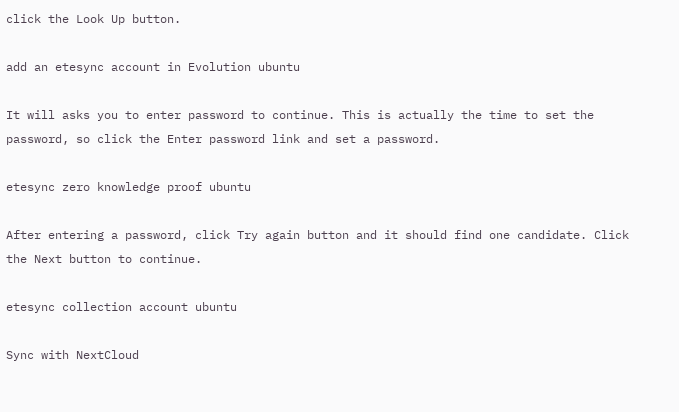click the Look Up button.

add an etesync account in Evolution ubuntu

It will asks you to enter password to continue. This is actually the time to set the password, so click the Enter password link and set a password.

etesync zero knowledge proof ubuntu

After entering a password, click Try again button and it should find one candidate. Click the Next button to continue.

etesync collection account ubuntu

Sync with NextCloud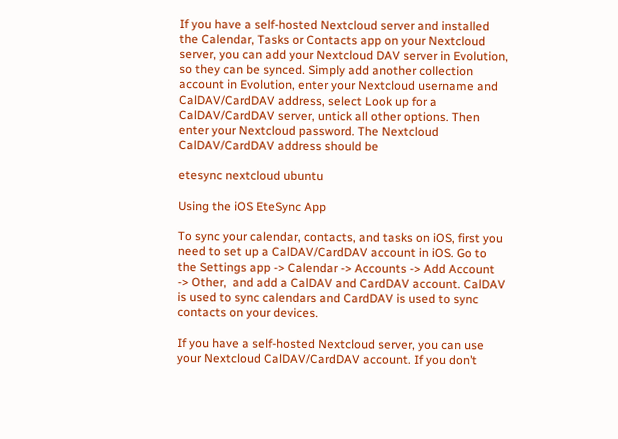If you have a self-hosted Nextcloud server and installed the Calendar, Tasks or Contacts app on your Nextcloud server, you can add your Nextcloud DAV server in Evolution, so they can be synced. Simply add another collection account in Evolution, enter your Nextcloud username and CalDAV/CardDAV address, select Look up for a CalDAV/CardDAV server, untick all other options. Then enter your Nextcloud password. The Nextcloud CalDAV/CardDAV address should be

etesync nextcloud ubuntu

Using the iOS EteSync App

To sync your calendar, contacts, and tasks on iOS, first you need to set up a CalDAV/CardDAV account in iOS. Go to the Settings app -> Calendar -> Accounts -> Add Account -> Other,  and add a CalDAV and CardDAV account. CalDAV is used to sync calendars and CardDAV is used to sync contacts on your devices.

If you have a self-hosted Nextcloud server, you can use your Nextcloud CalDAV/CardDAV account. If you don’t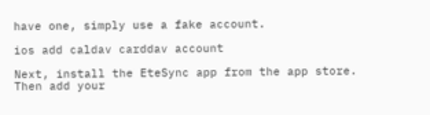have one, simply use a fake account.

ios add caldav carddav account

Next, install the EteSync app from the app store. Then add your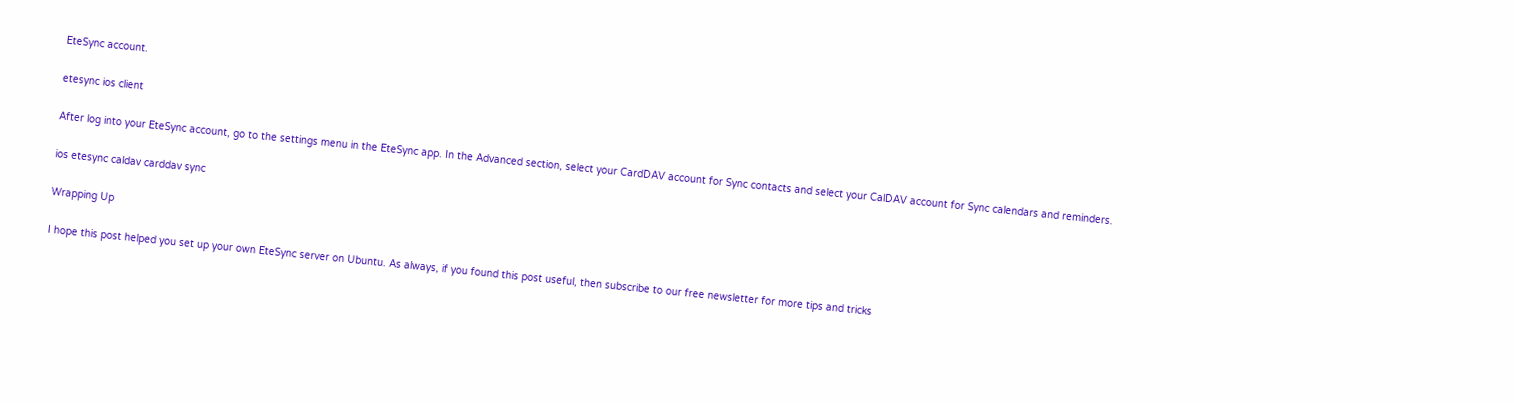EteSync account.

etesync ios client

After log into your EteSync account, go to the settings menu in the EteSync app. In the Advanced section, select your CardDAV account for Sync contacts and select your CalDAV account for Sync calendars and reminders.

ios etesync caldav carddav sync

Wrapping Up

I hope this post helped you set up your own EteSync server on Ubuntu. As always, if you found this post useful, then subscribe to our free newsletter for more tips and tricks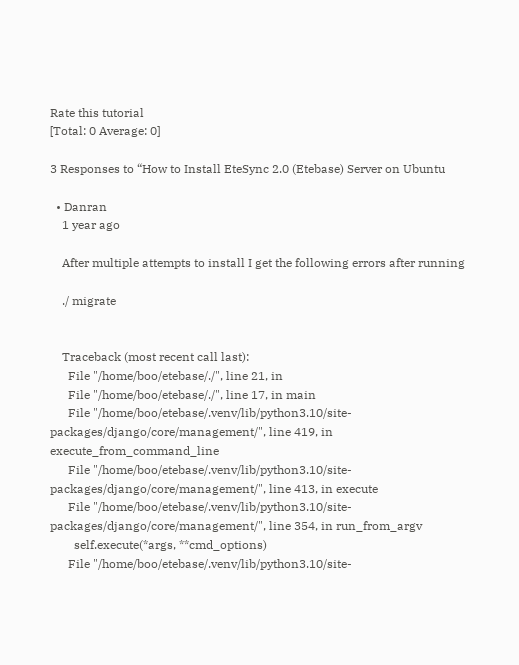Rate this tutorial
[Total: 0 Average: 0]

3 Responses to “How to Install EteSync 2.0 (Etebase) Server on Ubuntu

  • Danran
    1 year ago

    After multiple attempts to install I get the following errors after running

    ./ migrate


    Traceback (most recent call last):
      File "/home/boo/etebase/./", line 21, in
      File "/home/boo/etebase/./", line 17, in main
      File "/home/boo/etebase/.venv/lib/python3.10/site-packages/django/core/management/", line 419, in execute_from_command_line
      File "/home/boo/etebase/.venv/lib/python3.10/site-packages/django/core/management/", line 413, in execute
      File "/home/boo/etebase/.venv/lib/python3.10/site-packages/django/core/management/", line 354, in run_from_argv
        self.execute(*args, **cmd_options)
      File "/home/boo/etebase/.venv/lib/python3.10/site-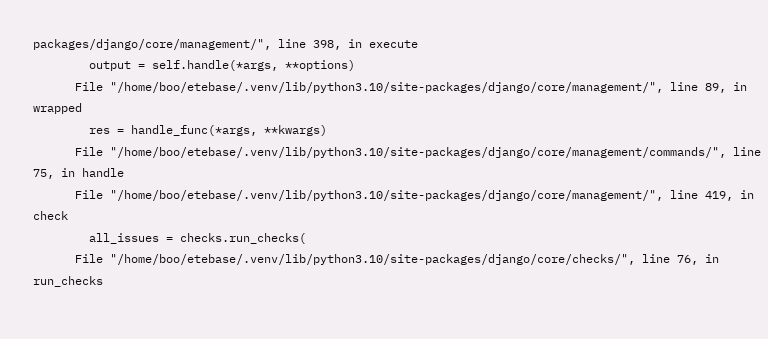packages/django/core/management/", line 398, in execute
        output = self.handle(*args, **options)
      File "/home/boo/etebase/.venv/lib/python3.10/site-packages/django/core/management/", line 89, in wrapped
        res = handle_func(*args, **kwargs)
      File "/home/boo/etebase/.venv/lib/python3.10/site-packages/django/core/management/commands/", line 75, in handle
      File "/home/boo/etebase/.venv/lib/python3.10/site-packages/django/core/management/", line 419, in check
        all_issues = checks.run_checks(
      File "/home/boo/etebase/.venv/lib/python3.10/site-packages/django/core/checks/", line 76, in run_checks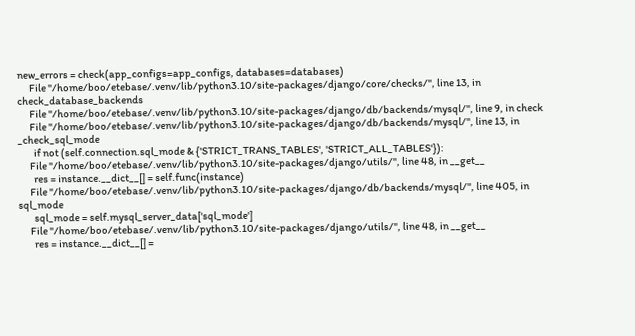new_errors = check(app_configs=app_configs, databases=databases)
      File "/home/boo/etebase/.venv/lib/python3.10/site-packages/django/core/checks/", line 13, in check_database_backends
      File "/home/boo/etebase/.venv/lib/python3.10/site-packages/django/db/backends/mysql/", line 9, in check
      File "/home/boo/etebase/.venv/lib/python3.10/site-packages/django/db/backends/mysql/", line 13, in _check_sql_mode
        if not (self.connection.sql_mode & {'STRICT_TRANS_TABLES', 'STRICT_ALL_TABLES'}):
      File "/home/boo/etebase/.venv/lib/python3.10/site-packages/django/utils/", line 48, in __get__
        res = instance.__dict__[] = self.func(instance)
      File "/home/boo/etebase/.venv/lib/python3.10/site-packages/django/db/backends/mysql/", line 405, in sql_mode
        sql_mode = self.mysql_server_data['sql_mode']
      File "/home/boo/etebase/.venv/lib/python3.10/site-packages/django/utils/", line 48, in __get__
        res = instance.__dict__[] =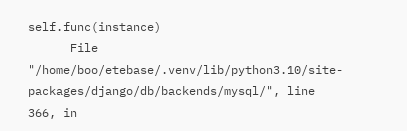self.func(instance)
      File "/home/boo/etebase/.venv/lib/python3.10/site-packages/django/db/backends/mysql/", line 366, in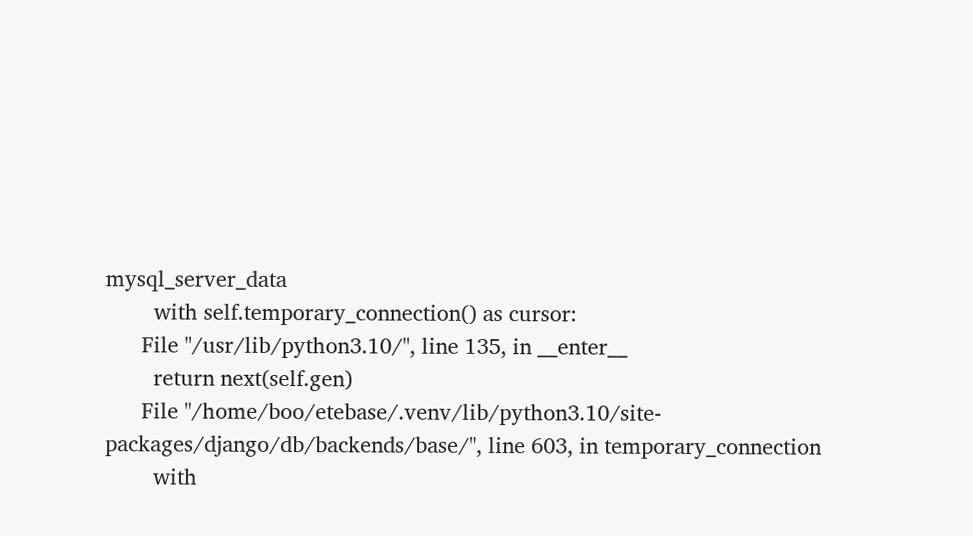mysql_server_data
        with self.temporary_connection() as cursor:
      File "/usr/lib/python3.10/", line 135, in __enter__
        return next(self.gen)
      File "/home/boo/etebase/.venv/lib/python3.10/site-packages/django/db/backends/base/", line 603, in temporary_connection
        with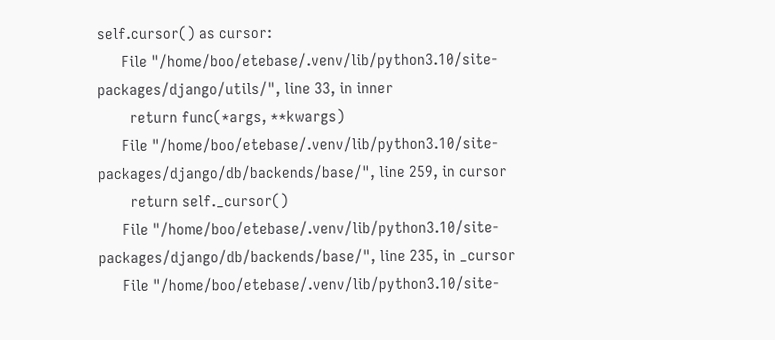self.cursor() as cursor:
      File "/home/boo/etebase/.venv/lib/python3.10/site-packages/django/utils/", line 33, in inner
        return func(*args, **kwargs)
      File "/home/boo/etebase/.venv/lib/python3.10/site-packages/django/db/backends/base/", line 259, in cursor
        return self._cursor()
      File "/home/boo/etebase/.venv/lib/python3.10/site-packages/django/db/backends/base/", line 235, in _cursor
      File "/home/boo/etebase/.venv/lib/python3.10/site-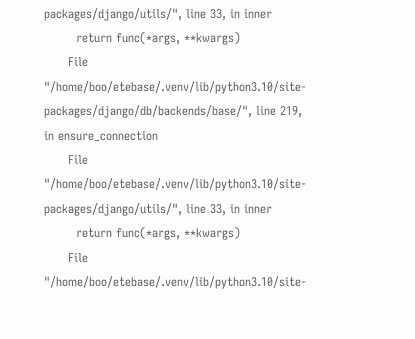packages/django/utils/", line 33, in inner
        return func(*args, **kwargs)
      File "/home/boo/etebase/.venv/lib/python3.10/site-packages/django/db/backends/base/", line 219, in ensure_connection
      File "/home/boo/etebase/.venv/lib/python3.10/site-packages/django/utils/", line 33, in inner
        return func(*args, **kwargs)
      File "/home/boo/etebase/.venv/lib/python3.10/site-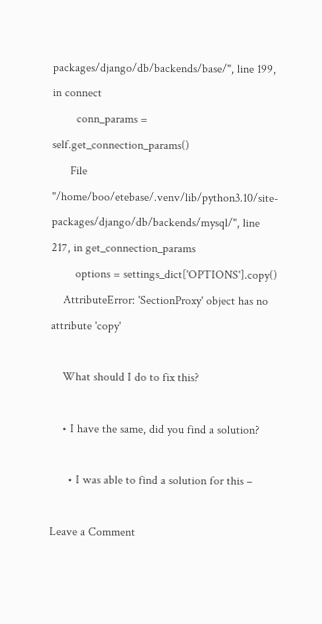packages/django/db/backends/base/", line 199, in connect
        conn_params = self.get_connection_params()
      File "/home/boo/etebase/.venv/lib/python3.10/site-packages/django/db/backends/mysql/", line 217, in get_connection_params
        options = settings_dict['OPTIONS'].copy()
    AttributeError: 'SectionProxy' object has no attribute 'copy'

    What should I do to fix this?

    • I have the same, did you find a solution?

      • I was able to find a solution for this –

Leave a Comment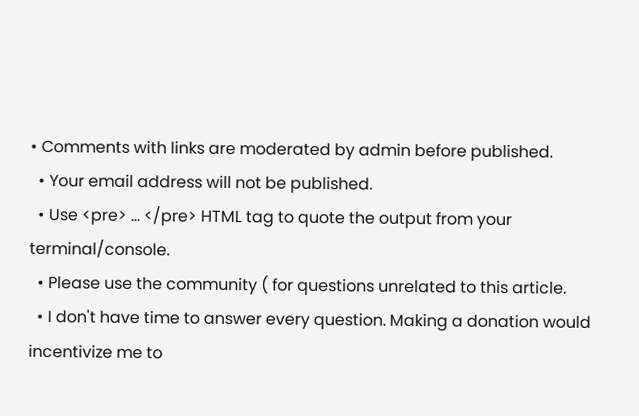• Comments with links are moderated by admin before published.
  • Your email address will not be published.
  • Use <pre> ... </pre> HTML tag to quote the output from your terminal/console.
  • Please use the community ( for questions unrelated to this article.
  • I don't have time to answer every question. Making a donation would incentivize me to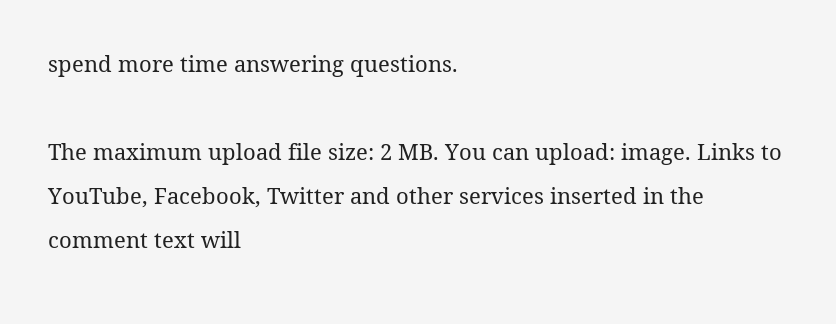spend more time answering questions.

The maximum upload file size: 2 MB. You can upload: image. Links to YouTube, Facebook, Twitter and other services inserted in the comment text will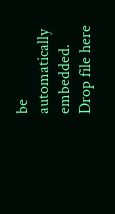be automatically embedded. Drop file here